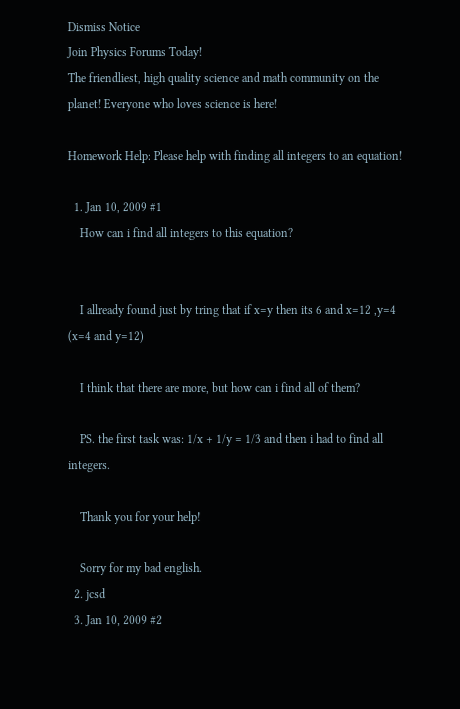Dismiss Notice
Join Physics Forums Today!
The friendliest, high quality science and math community on the planet! Everyone who loves science is here!

Homework Help: Please help with finding all integers to an equation!

  1. Jan 10, 2009 #1
    How can i find all integers to this equation?


    I allready found just by tring that if x=y then its 6 and x=12 ,y=4 (x=4 and y=12)

    I think that there are more, but how can i find all of them?

    PS. the first task was: 1/x + 1/y = 1/3 and then i had to find all integers.

    Thank you for your help!

    Sorry for my bad english.
  2. jcsd
  3. Jan 10, 2009 #2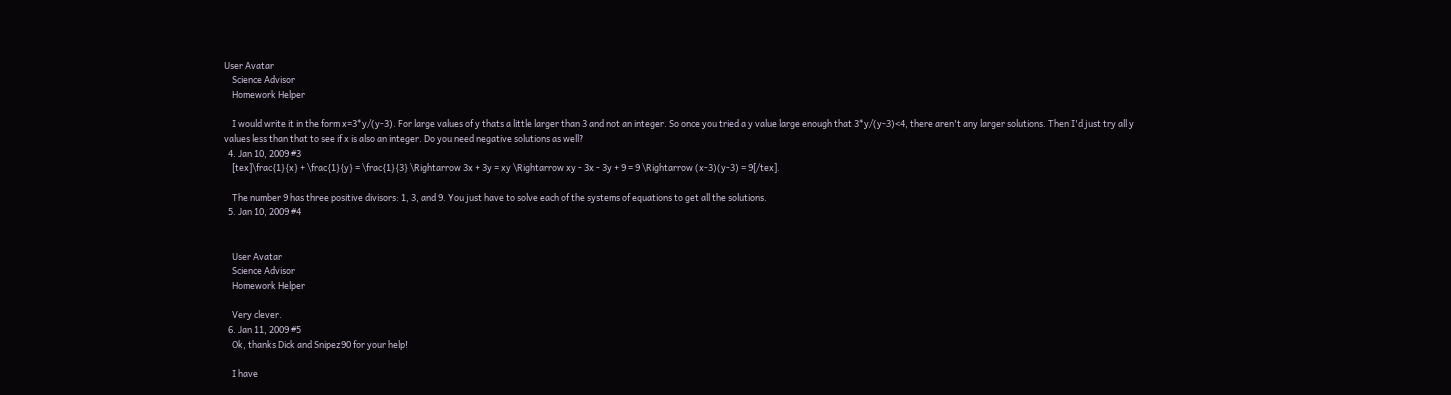User Avatar
    Science Advisor
    Homework Helper

    I would write it in the form x=3*y/(y-3). For large values of y thats a little larger than 3 and not an integer. So once you tried a y value large enough that 3*y/(y-3)<4, there aren't any larger solutions. Then I'd just try all y values less than that to see if x is also an integer. Do you need negative solutions as well?
  4. Jan 10, 2009 #3
    [tex]\frac{1}{x} + \frac{1}{y} = \frac{1}{3} \Rightarrow 3x + 3y = xy \Rightarrow xy - 3x - 3y + 9 = 9 \Rightarrow (x-3)(y-3) = 9[/tex].

    The number 9 has three positive divisors: 1, 3, and 9. You just have to solve each of the systems of equations to get all the solutions.
  5. Jan 10, 2009 #4


    User Avatar
    Science Advisor
    Homework Helper

    Very clever.
  6. Jan 11, 2009 #5
    Ok, thanks Dick and Snipez90 for your help!

    I have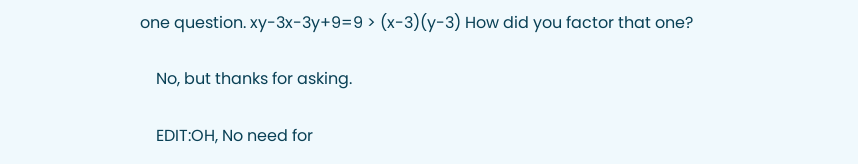one question. xy-3x-3y+9=9 > (x-3)(y-3) How did you factor that one?

    No, but thanks for asking.

    EDIT:OH, No need for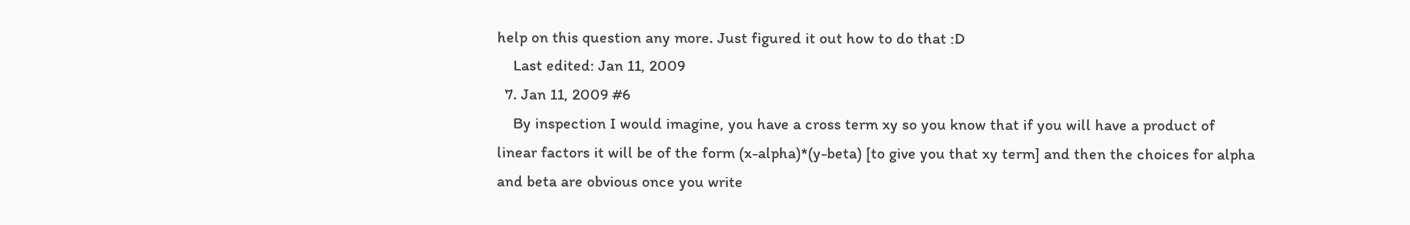help on this question any more. Just figured it out how to do that :D
    Last edited: Jan 11, 2009
  7. Jan 11, 2009 #6
    By inspection I would imagine, you have a cross term xy so you know that if you will have a product of linear factors it will be of the form (x-alpha)*(y-beta) [to give you that xy term] and then the choices for alpha and beta are obvious once you write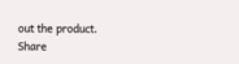out the product.
Share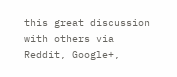this great discussion with others via Reddit, Google+,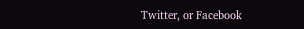Twitter, or Facebook